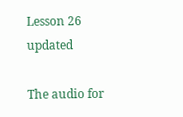Lesson 26 updated

The audio for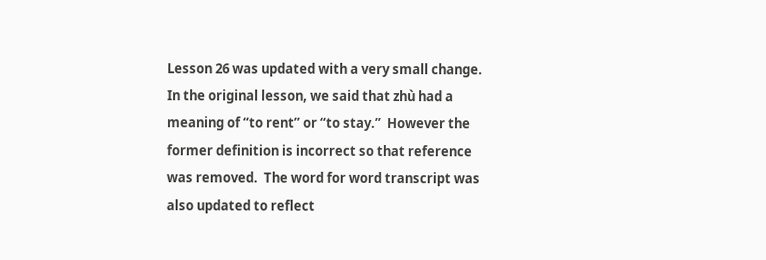Lesson 26 was updated with a very small change.  In the original lesson, we said that zhù had a meaning of “to rent” or “to stay.”  However the former definition is incorrect so that reference was removed.  The word for word transcript was also updated to reflect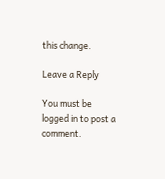this change.

Leave a Reply

You must be logged in to post a comment.